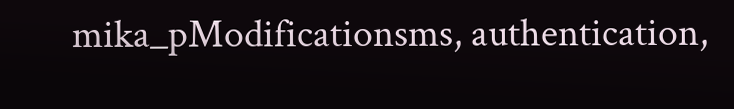mika_pModificationsms, authentication,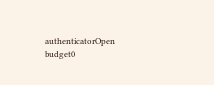authenticatorOpen budget0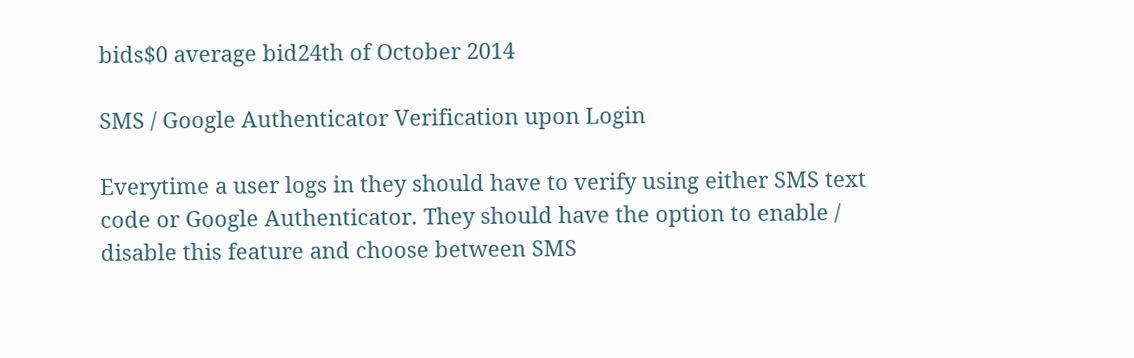bids$0 average bid24th of October 2014

SMS / Google Authenticator Verification upon Login

Everytime a user logs in they should have to verify using either SMS text code or Google Authenticator. They should have the option to enable / disable this feature and choose between SMS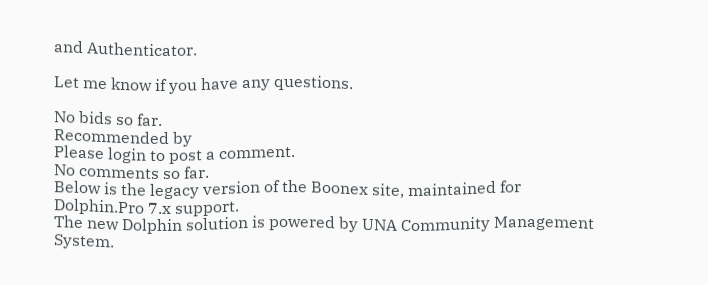and Authenticator.

Let me know if you have any questions.

No bids so far.
Recommended by
Please login to post a comment.
No comments so far.
Below is the legacy version of the Boonex site, maintained for Dolphin.Pro 7.x support.
The new Dolphin solution is powered by UNA Community Management System.